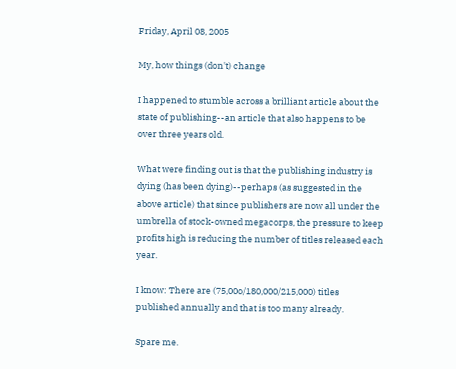Friday, April 08, 2005

My, how things (don't) change

I happened to stumble across a brilliant article about the state of publishing--an article that also happens to be over three years old.

What were finding out is that the publishing industry is dying (has been dying)--perhaps (as suggested in the above article) that since publishers are now all under the umbrella of stock-owned megacorps, the pressure to keep profits high is reducing the number of titles released each year.

I know: There are (75,00o/180,000/215,000) titles published annually and that is too many already.

Spare me.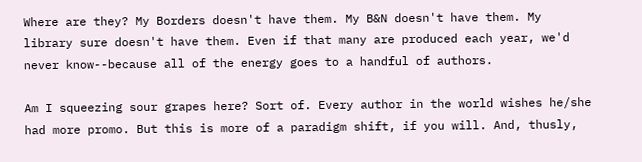Where are they? My Borders doesn't have them. My B&N doesn't have them. My library sure doesn't have them. Even if that many are produced each year, we'd never know--because all of the energy goes to a handful of authors.

Am I squeezing sour grapes here? Sort of. Every author in the world wishes he/she had more promo. But this is more of a paradigm shift, if you will. And, thusly,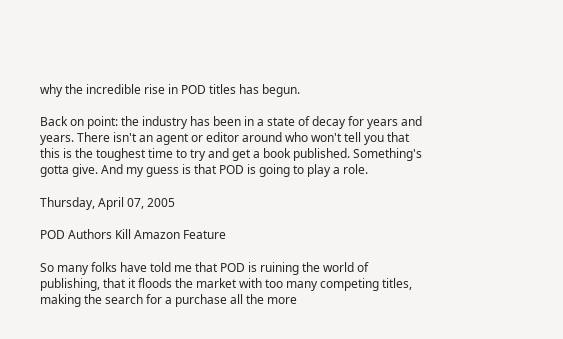why the incredible rise in POD titles has begun.

Back on point: the industry has been in a state of decay for years and years. There isn't an agent or editor around who won't tell you that this is the toughest time to try and get a book published. Something's gotta give. And my guess is that POD is going to play a role.

Thursday, April 07, 2005

POD Authors Kill Amazon Feature

So many folks have told me that POD is ruining the world of publishing, that it floods the market with too many competing titles, making the search for a purchase all the more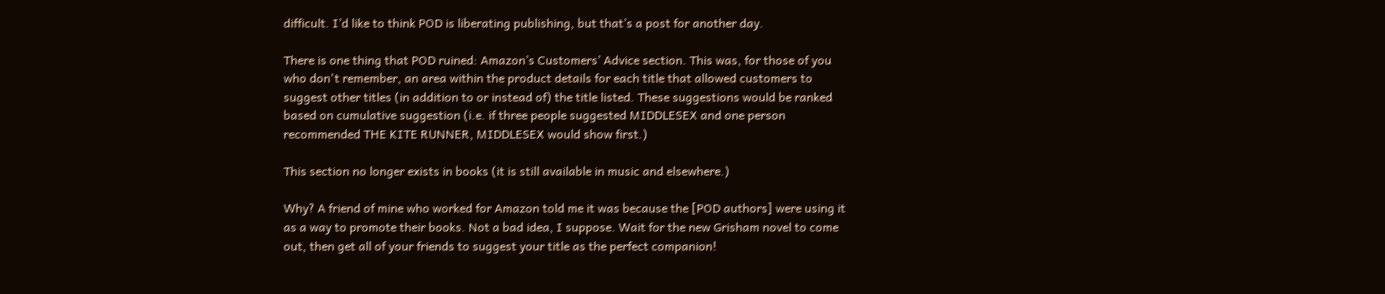difficult. I’d like to think POD is liberating publishing, but that’s a post for another day.

There is one thing that POD ruined: Amazon’s Customers’ Advice section. This was, for those of you who don't remember, an area within the product details for each title that allowed customers to suggest other titles (in addition to or instead of) the title listed. These suggestions would be ranked based on cumulative suggestion (i.e. if three people suggested MIDDLESEX and one person recommended THE KITE RUNNER, MIDDLESEX would show first.)

This section no longer exists in books (it is still available in music and elsewhere.)

Why? A friend of mine who worked for Amazon told me it was because the [POD authors] were using it as a way to promote their books. Not a bad idea, I suppose. Wait for the new Grisham novel to come out, then get all of your friends to suggest your title as the perfect companion!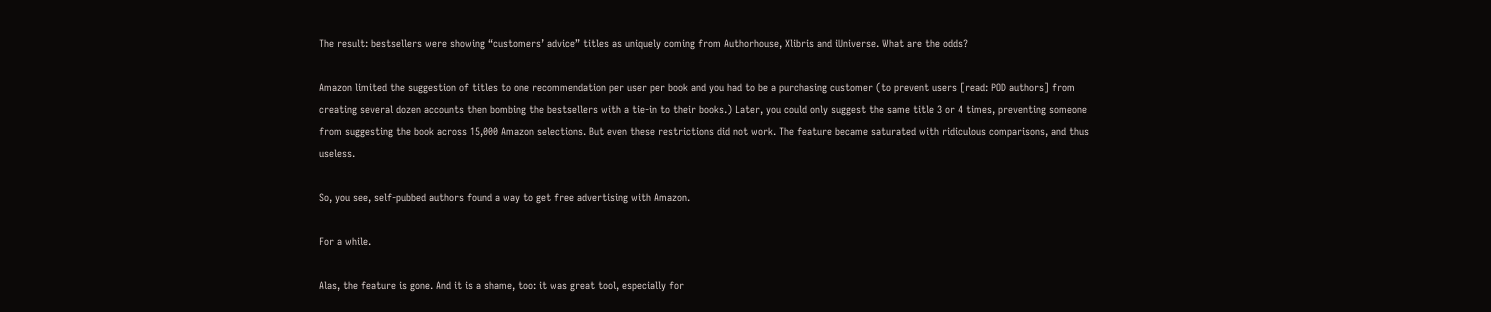The result: bestsellers were showing “customers’ advice” titles as uniquely coming from Authorhouse, Xlibris and iUniverse. What are the odds?

Amazon limited the suggestion of titles to one recommendation per user per book and you had to be a purchasing customer (to prevent users [read: POD authors] from creating several dozen accounts then bombing the bestsellers with a tie-in to their books.) Later, you could only suggest the same title 3 or 4 times, preventing someone from suggesting the book across 15,000 Amazon selections. But even these restrictions did not work. The feature became saturated with ridiculous comparisons, and thus useless.

So, you see, self-pubbed authors found a way to get free advertising with Amazon.

For a while.

Alas, the feature is gone. And it is a shame, too: it was great tool, especially for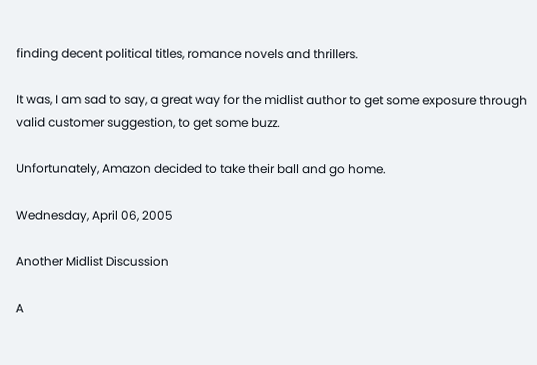finding decent political titles, romance novels and thrillers.

It was, I am sad to say, a great way for the midlist author to get some exposure through valid customer suggestion, to get some buzz.

Unfortunately, Amazon decided to take their ball and go home.

Wednesday, April 06, 2005

Another Midlist Discussion

A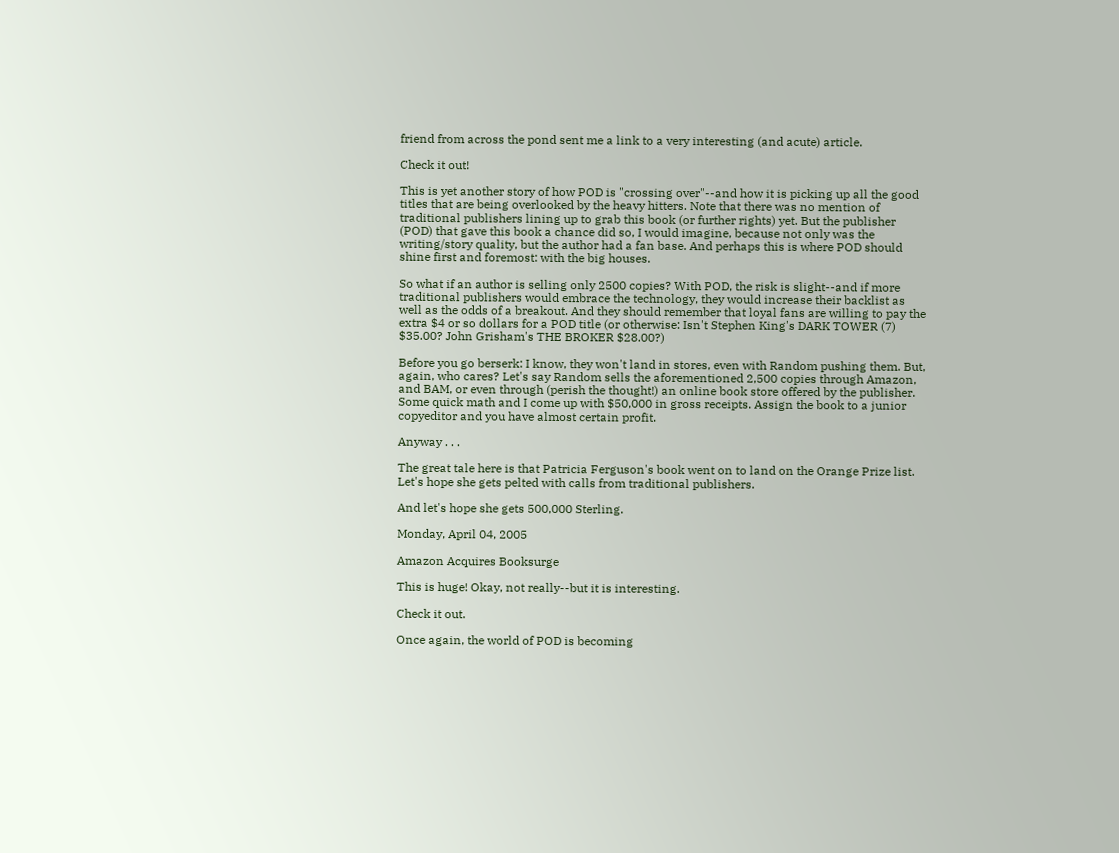friend from across the pond sent me a link to a very interesting (and acute) article.

Check it out!

This is yet another story of how POD is "crossing over"--and how it is picking up all the good titles that are being overlooked by the heavy hitters. Note that there was no mention of traditional publishers lining up to grab this book (or further rights) yet. But the publisher (POD) that gave this book a chance did so, I would imagine, because not only was the writing/story quality, but the author had a fan base. And perhaps this is where POD should shine first and foremost: with the big houses.

So what if an author is selling only 2500 copies? With POD, the risk is slight--and if more traditional publishers would embrace the technology, they would increase their backlist as well as the odds of a breakout. And they should remember that loyal fans are willing to pay the extra $4 or so dollars for a POD title (or otherwise: Isn't Stephen King's DARK TOWER (7) $35.00? John Grisham's THE BROKER $28.00?)

Before you go berserk: I know, they won't land in stores, even with Random pushing them. But, again, who cares? Let's say Random sells the aforementioned 2,500 copies through Amazon, and BAM, or even through (perish the thought!) an online book store offered by the publisher. Some quick math and I come up with $50,000 in gross receipts. Assign the book to a junior copyeditor and you have almost certain profit.

Anyway . . .

The great tale here is that Patricia Ferguson's book went on to land on the Orange Prize list. Let's hope she gets pelted with calls from traditional publishers.

And let's hope she gets 500,000 Sterling.

Monday, April 04, 2005

Amazon Acquires Booksurge

This is huge! Okay, not really--but it is interesting.

Check it out.

Once again, the world of POD is becoming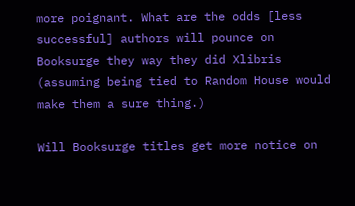more poignant. What are the odds [less successful] authors will pounce on Booksurge they way they did Xlibris (assuming being tied to Random House would make them a sure thing.)

Will Booksurge titles get more notice on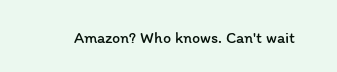Amazon? Who knows. Can't wait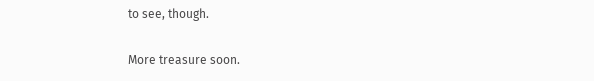to see, though.

More treasure soon.